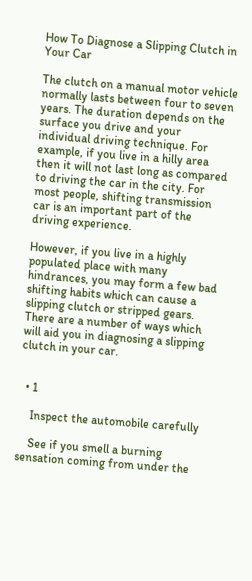How To Diagnose a Slipping Clutch in Your Car

The clutch on a manual motor vehicle normally lasts between four to seven years. The duration depends on the surface you drive and your individual driving technique. For example, if you live in a hilly area then it will not last long as compared to driving the car in the city. For most people, shifting transmission car is an important part of the driving experience.

However, if you live in a highly populated place with many hindrances, you may form a few bad shifting habits which can cause a slipping clutch or stripped gears. There are a number of ways which will aid you in diagnosing a slipping clutch in your car.


  • 1

    Inspect the automobile carefully

    See if you smell a burning sensation coming from under the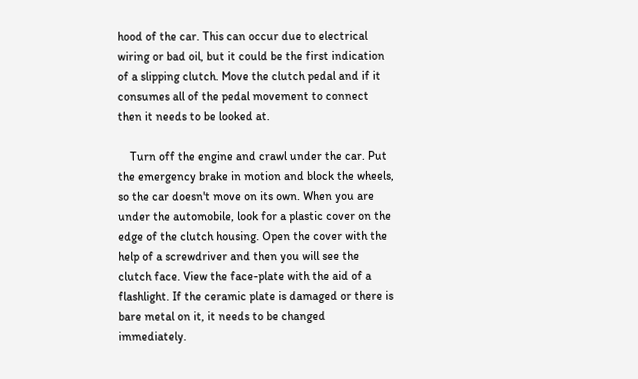hood of the car. This can occur due to electrical wiring or bad oil, but it could be the first indication of a slipping clutch. Move the clutch pedal and if it consumes all of the pedal movement to connect then it needs to be looked at.

    Turn off the engine and crawl under the car. Put the emergency brake in motion and block the wheels, so the car doesn't move on its own. When you are under the automobile, look for a plastic cover on the edge of the clutch housing. Open the cover with the help of a screwdriver and then you will see the clutch face. View the face-plate with the aid of a flashlight. If the ceramic plate is damaged or there is bare metal on it, it needs to be changed immediately.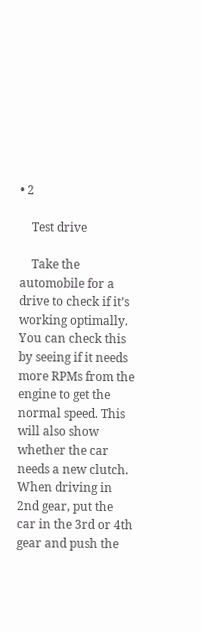• 2

    Test drive

    Take the automobile for a drive to check if it’s working optimally. You can check this by seeing if it needs more RPMs from the engine to get the normal speed. This will also show whether the car needs a new clutch. When driving in 2nd gear, put the car in the 3rd or 4th gear and push the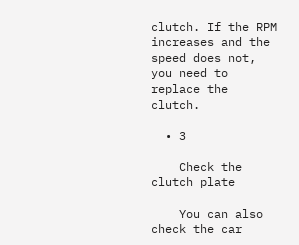clutch. If the RPM increases and the speed does not, you need to replace the clutch.

  • 3

    Check the clutch plate

    You can also check the car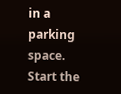in a parking space. Start the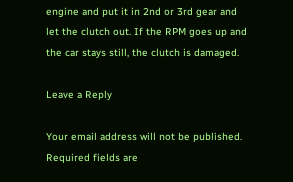engine and put it in 2nd or 3rd gear and let the clutch out. If the RPM goes up and the car stays still, the clutch is damaged.

Leave a Reply

Your email address will not be published. Required fields are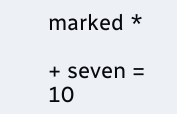marked *

+ seven = 10